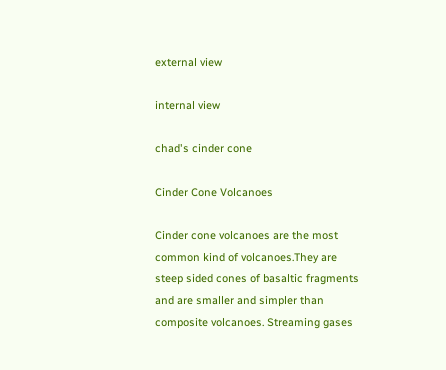external view

internal view

chad's cinder cone

Cinder Cone Volcanoes

Cinder cone volcanoes are the most common kind of volcanoes.They are steep sided cones of basaltic fragments and are smaller and simpler than composite volcanoes. Streaming gases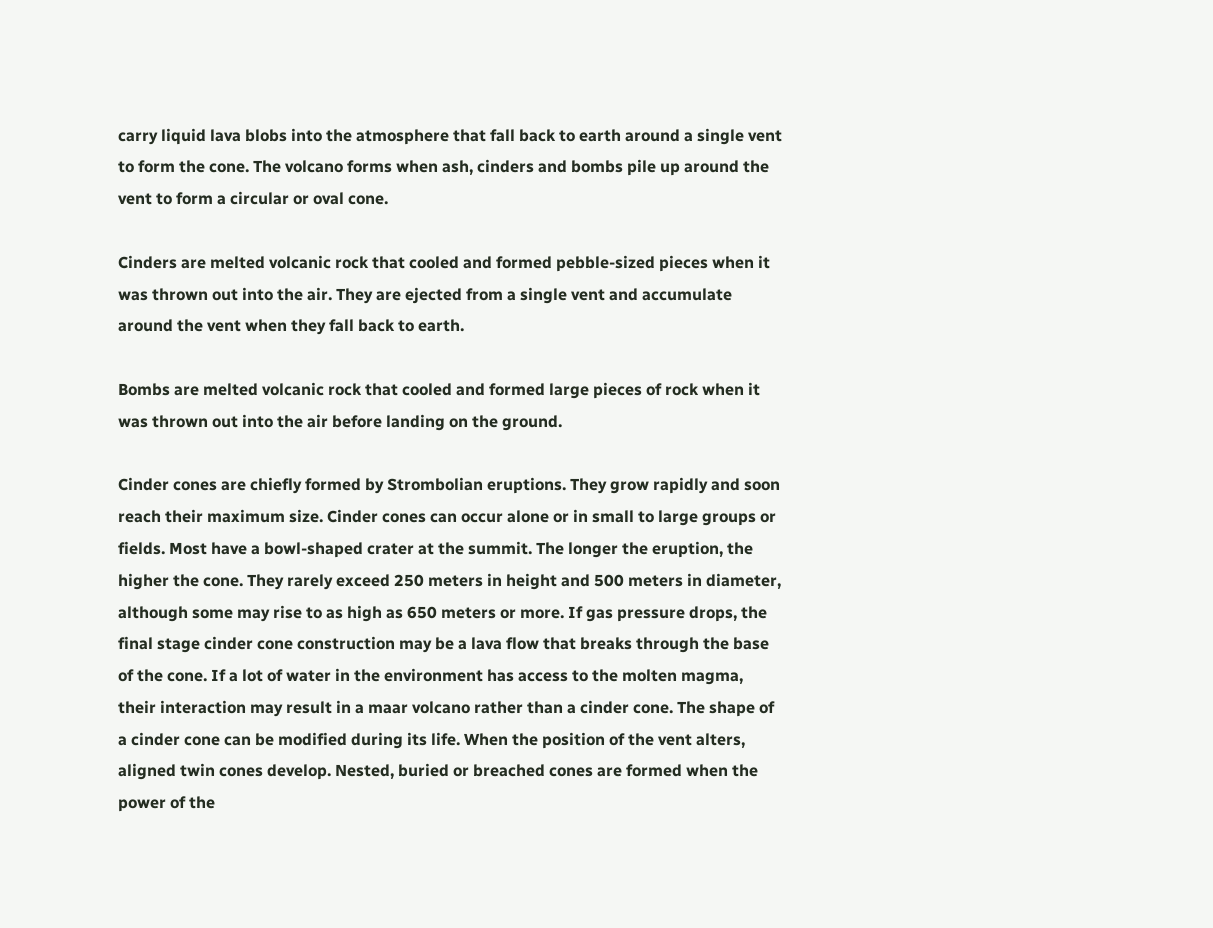carry liquid lava blobs into the atmosphere that fall back to earth around a single vent to form the cone. The volcano forms when ash, cinders and bombs pile up around the vent to form a circular or oval cone.

Cinders are melted volcanic rock that cooled and formed pebble-sized pieces when it was thrown out into the air. They are ejected from a single vent and accumulate around the vent when they fall back to earth.

Bombs are melted volcanic rock that cooled and formed large pieces of rock when it was thrown out into the air before landing on the ground.

Cinder cones are chiefly formed by Strombolian eruptions. They grow rapidly and soon reach their maximum size. Cinder cones can occur alone or in small to large groups or fields. Most have a bowl-shaped crater at the summit. The longer the eruption, the higher the cone. They rarely exceed 250 meters in height and 500 meters in diameter, although some may rise to as high as 650 meters or more. If gas pressure drops, the final stage cinder cone construction may be a lava flow that breaks through the base of the cone. If a lot of water in the environment has access to the molten magma, their interaction may result in a maar volcano rather than a cinder cone. The shape of a cinder cone can be modified during its life. When the position of the vent alters, aligned twin cones develop. Nested, buried or breached cones are formed when the power of the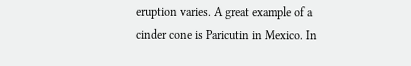eruption varies. A great example of a cinder cone is Paricutin in Mexico. In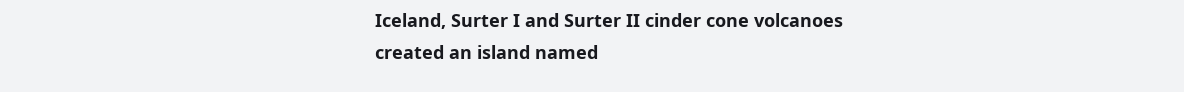Iceland, Surter I and Surter II cinder cone volcanoes created an island named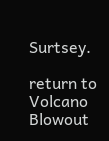Surtsey.

return to Volcano Blowout